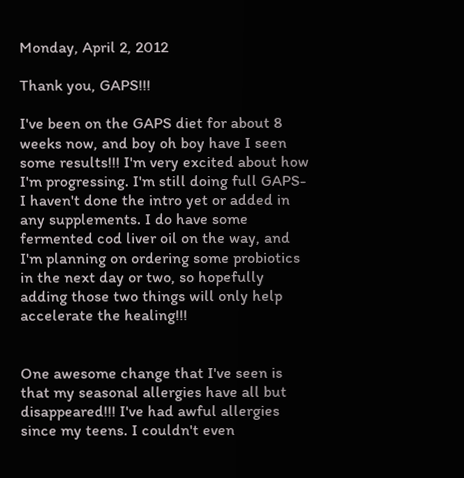Monday, April 2, 2012

Thank you, GAPS!!!

I've been on the GAPS diet for about 8 weeks now, and boy oh boy have I seen some results!!! I'm very excited about how I'm progressing. I'm still doing full GAPS- I haven't done the intro yet or added in any supplements. I do have some fermented cod liver oil on the way, and I'm planning on ordering some probiotics in the next day or two, so hopefully adding those two things will only help accelerate the healing!!!


One awesome change that I've seen is that my seasonal allergies have all but disappeared!!! I've had awful allergies since my teens. I couldn't even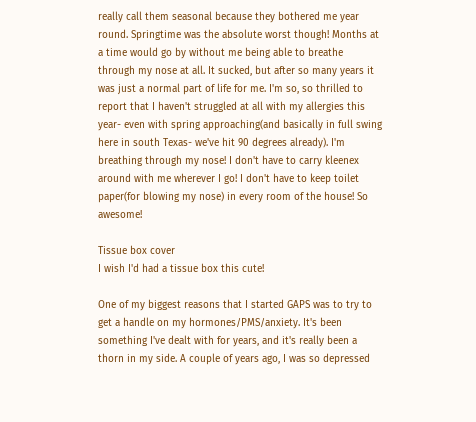really call them seasonal because they bothered me year round. Springtime was the absolute worst though! Months at a time would go by without me being able to breathe through my nose at all. It sucked, but after so many years it was just a normal part of life for me. I'm so, so thrilled to report that I haven't struggled at all with my allergies this year- even with spring approaching(and basically in full swing here in south Texas- we've hit 90 degrees already). I'm breathing through my nose! I don't have to carry kleenex around with me wherever I go! I don't have to keep toilet paper(for blowing my nose) in every room of the house! So awesome!

Tissue box cover
I wish I'd had a tissue box this cute!

One of my biggest reasons that I started GAPS was to try to get a handle on my hormones/PMS/anxiety. It's been something I've dealt with for years, and it's really been a thorn in my side. A couple of years ago, I was so depressed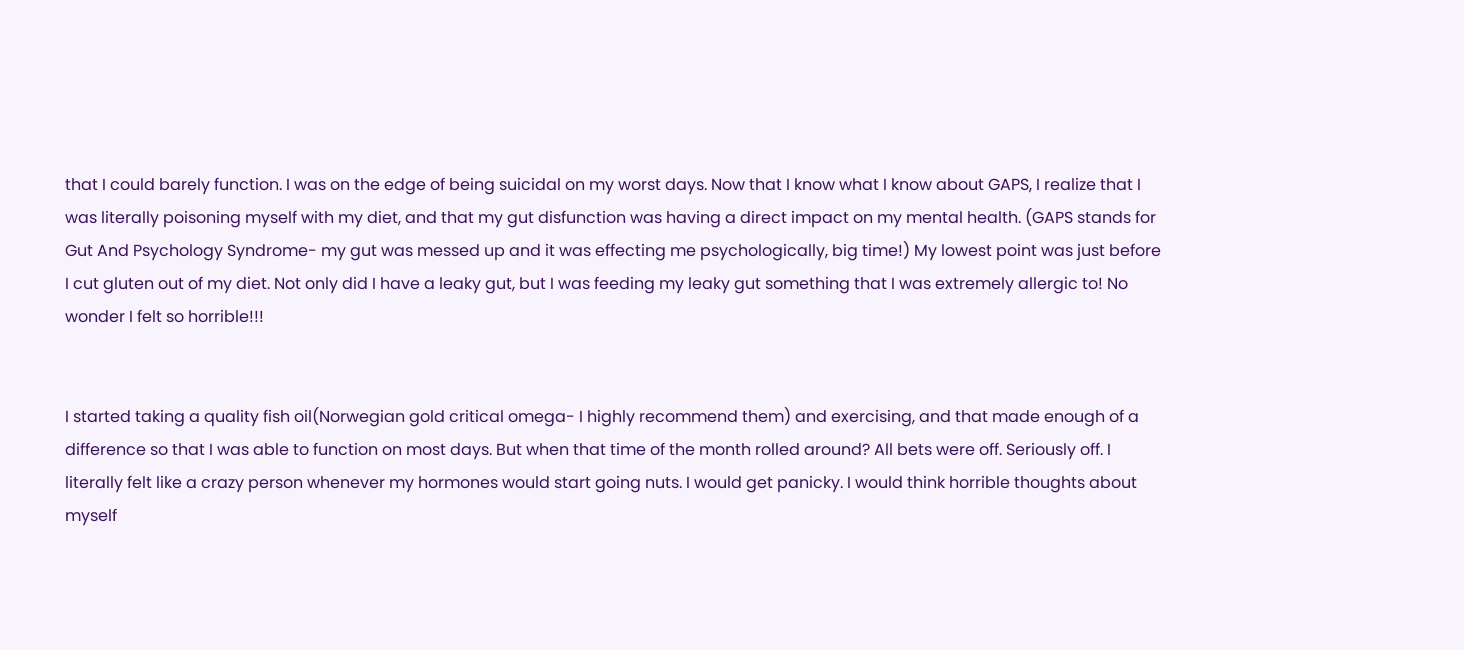that I could barely function. I was on the edge of being suicidal on my worst days. Now that I know what I know about GAPS, I realize that I was literally poisoning myself with my diet, and that my gut disfunction was having a direct impact on my mental health. (GAPS stands for Gut And Psychology Syndrome- my gut was messed up and it was effecting me psychologically, big time!) My lowest point was just before I cut gluten out of my diet. Not only did I have a leaky gut, but I was feeding my leaky gut something that I was extremely allergic to! No wonder I felt so horrible!!!


I started taking a quality fish oil(Norwegian gold critical omega- I highly recommend them) and exercising, and that made enough of a difference so that I was able to function on most days. But when that time of the month rolled around? All bets were off. Seriously off. I literally felt like a crazy person whenever my hormones would start going nuts. I would get panicky. I would think horrible thoughts about myself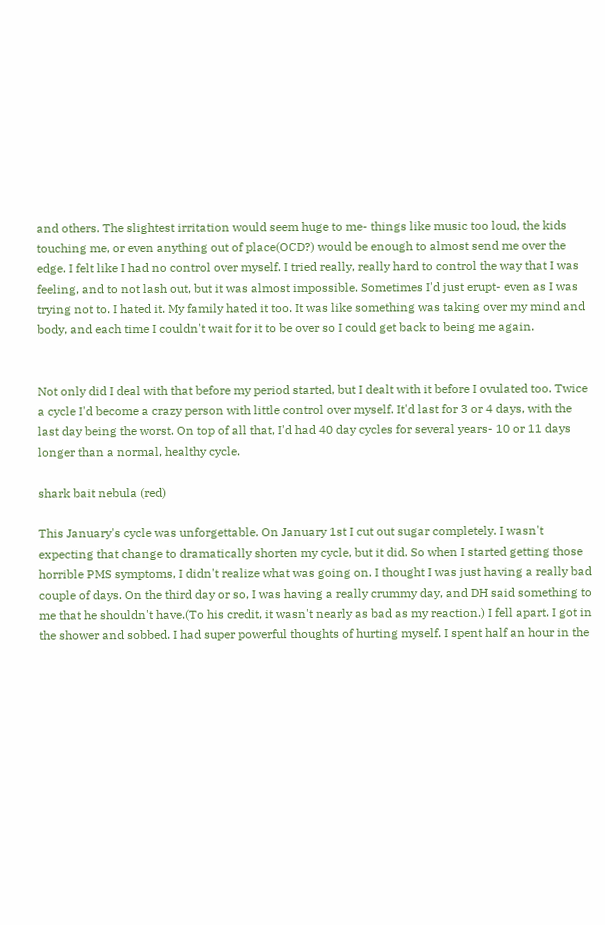and others. The slightest irritation would seem huge to me- things like music too loud, the kids touching me, or even anything out of place(OCD?) would be enough to almost send me over the edge. I felt like I had no control over myself. I tried really, really hard to control the way that I was feeling, and to not lash out, but it was almost impossible. Sometimes I'd just erupt- even as I was trying not to. I hated it. My family hated it too. It was like something was taking over my mind and body, and each time I couldn't wait for it to be over so I could get back to being me again.


Not only did I deal with that before my period started, but I dealt with it before I ovulated too. Twice a cycle I'd become a crazy person with little control over myself. It'd last for 3 or 4 days, with the last day being the worst. On top of all that, I'd had 40 day cycles for several years- 10 or 11 days longer than a normal, healthy cycle.

shark bait nebula (red)

This January's cycle was unforgettable. On January 1st I cut out sugar completely. I wasn't expecting that change to dramatically shorten my cycle, but it did. So when I started getting those horrible PMS symptoms, I didn't realize what was going on. I thought I was just having a really bad couple of days. On the third day or so, I was having a really crummy day, and DH said something to me that he shouldn't have.(To his credit, it wasn't nearly as bad as my reaction.) I fell apart. I got in the shower and sobbed. I had super powerful thoughts of hurting myself. I spent half an hour in the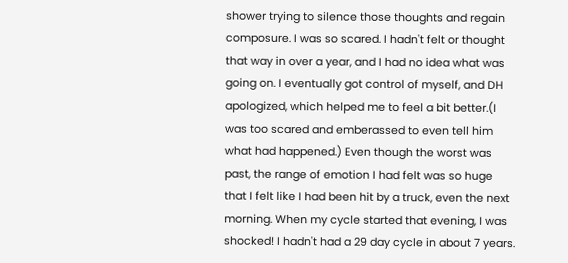shower trying to silence those thoughts and regain composure. I was so scared. I hadn't felt or thought that way in over a year, and I had no idea what was going on. I eventually got control of myself, and DH apologized, which helped me to feel a bit better.(I was too scared and emberassed to even tell him what had happened.) Even though the worst was past, the range of emotion I had felt was so huge that I felt like I had been hit by a truck, even the next morning. When my cycle started that evening, I was shocked! I hadn't had a 29 day cycle in about 7 years.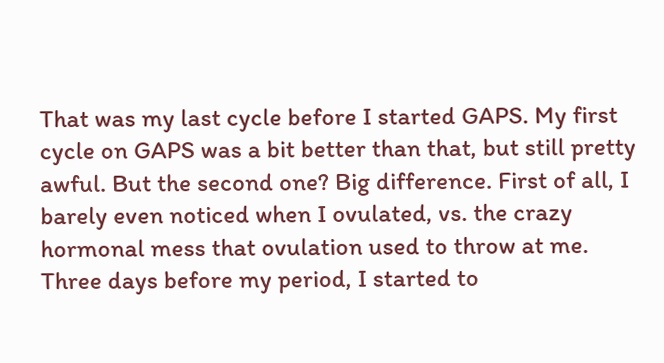That was my last cycle before I started GAPS. My first cycle on GAPS was a bit better than that, but still pretty awful. But the second one? Big difference. First of all, I barely even noticed when I ovulated, vs. the crazy hormonal mess that ovulation used to throw at me. Three days before my period, I started to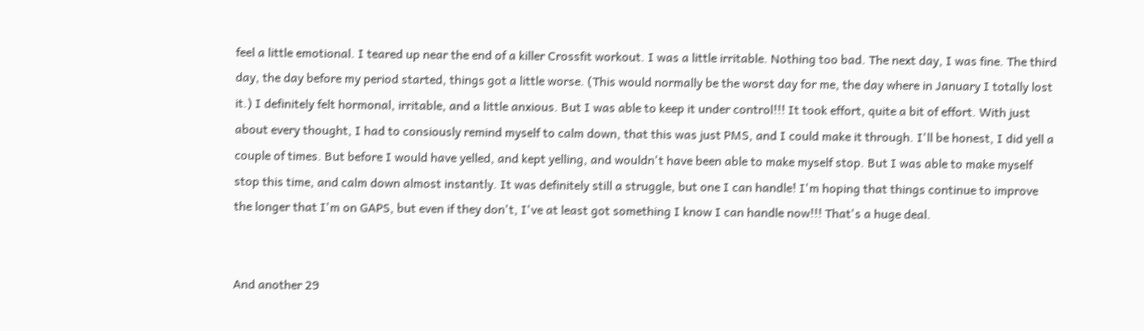feel a little emotional. I teared up near the end of a killer Crossfit workout. I was a little irritable. Nothing too bad. The next day, I was fine. The third day, the day before my period started, things got a little worse. (This would normally be the worst day for me, the day where in January I totally lost it.) I definitely felt hormonal, irritable, and a little anxious. But I was able to keep it under control!!! It took effort, quite a bit of effort. With just about every thought, I had to consiously remind myself to calm down, that this was just PMS, and I could make it through. I'll be honest, I did yell a couple of times. But before I would have yelled, and kept yelling, and wouldn't have been able to make myself stop. But I was able to make myself stop this time, and calm down almost instantly. It was definitely still a struggle, but one I can handle! I'm hoping that things continue to improve the longer that I'm on GAPS, but even if they don't, I've at least got something I know I can handle now!!! That's a huge deal.


And another 29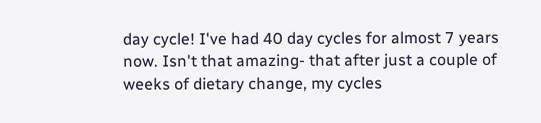day cycle! I've had 40 day cycles for almost 7 years now. Isn't that amazing- that after just a couple of weeks of dietary change, my cycles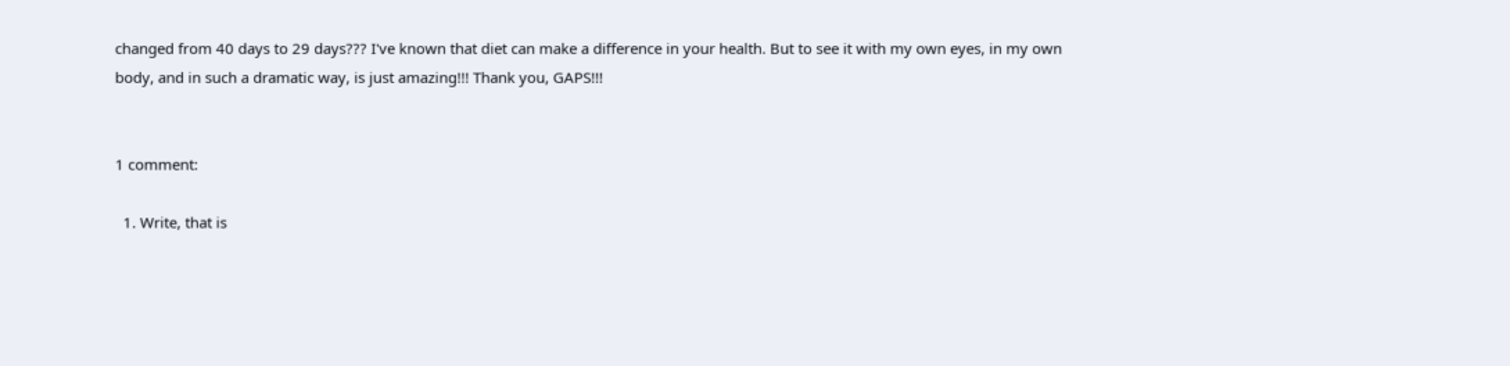changed from 40 days to 29 days??? I've known that diet can make a difference in your health. But to see it with my own eyes, in my own body, and in such a dramatic way, is just amazing!!! Thank you, GAPS!!!


1 comment:

  1. Write, that is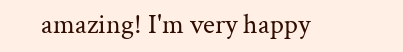amazing! I'm very happy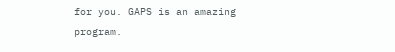for you. GAPS is an amazing program.